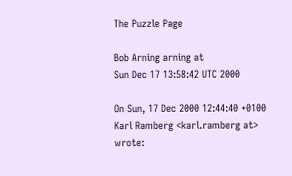The Puzzle Page

Bob Arning arning at
Sun Dec 17 13:58:42 UTC 2000

On Sun, 17 Dec 2000 12:44:40 +0100 Karl Ramberg <karl.ramberg at> wrote: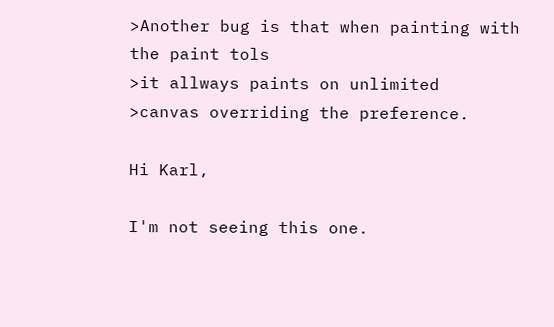>Another bug is that when painting with the paint tols
>it allways paints on unlimited
>canvas overriding the preference.

Hi Karl,

I'm not seeing this one.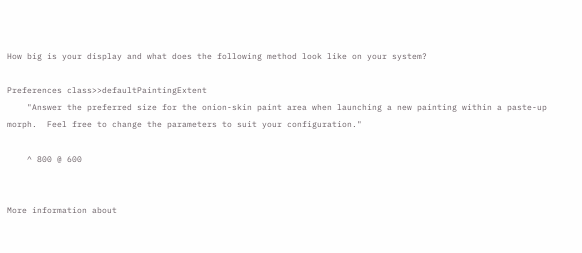How big is your display and what does the following method look like on your system?

Preferences class>>defaultPaintingExtent
    "Answer the preferred size for the onion-skin paint area when launching a new painting within a paste-up morph.  Feel free to change the parameters to suit your configuration."

    ^ 800 @ 600


More information about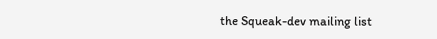the Squeak-dev mailing list